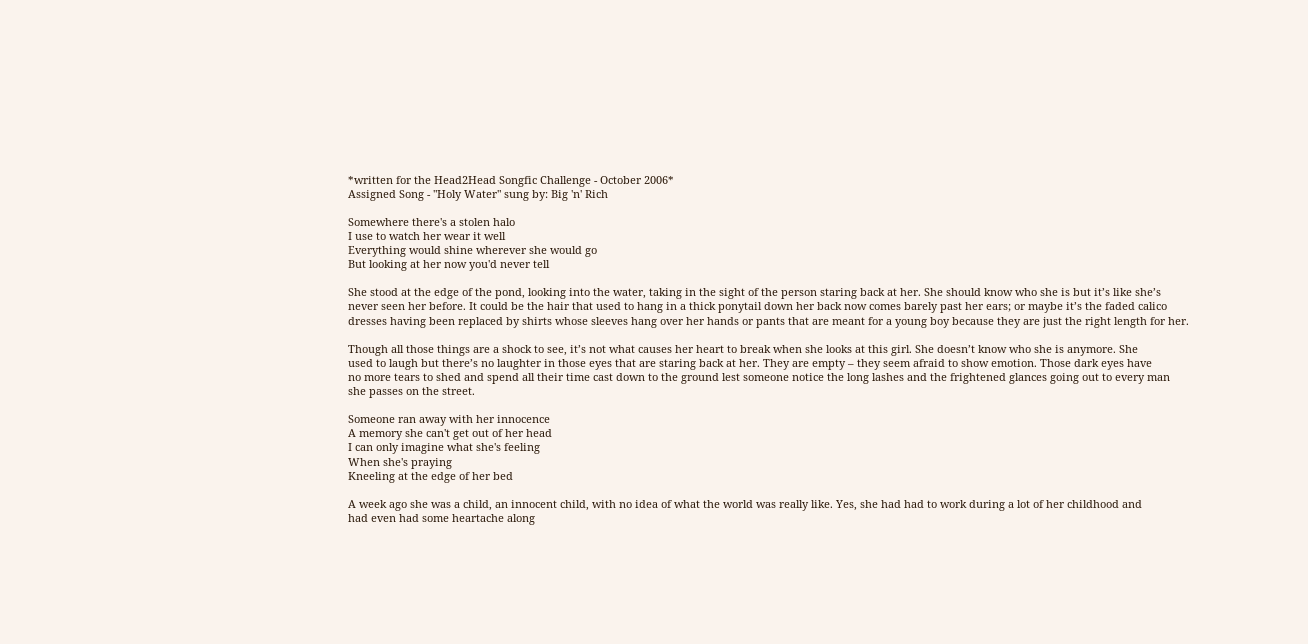*written for the Head2Head Songfic Challenge - October 2006*
Assigned Song - "Holy Water" sung by: Big 'n' Rich

Somewhere there's a stolen halo
I use to watch her wear it well
Everything would shine wherever she would go
But looking at her now you'd never tell

She stood at the edge of the pond, looking into the water, taking in the sight of the person staring back at her. She should know who she is but it’s like she’s
never seen her before. It could be the hair that used to hang in a thick ponytail down her back now comes barely past her ears; or maybe it’s the faded calico
dresses having been replaced by shirts whose sleeves hang over her hands or pants that are meant for a young boy because they are just the right length for her.

Though all those things are a shock to see, it’s not what causes her heart to break when she looks at this girl. She doesn’t know who she is anymore. She
used to laugh but there’s no laughter in those eyes that are staring back at her. They are empty – they seem afraid to show emotion. Those dark eyes have
no more tears to shed and spend all their time cast down to the ground lest someone notice the long lashes and the frightened glances going out to every man
she passes on the street.

Someone ran away with her innocence
A memory she can't get out of her head
I can only imagine what she's feeling
When she's praying
Kneeling at the edge of her bed

A week ago she was a child, an innocent child, with no idea of what the world was really like. Yes, she had had to work during a lot of her childhood and
had even had some heartache along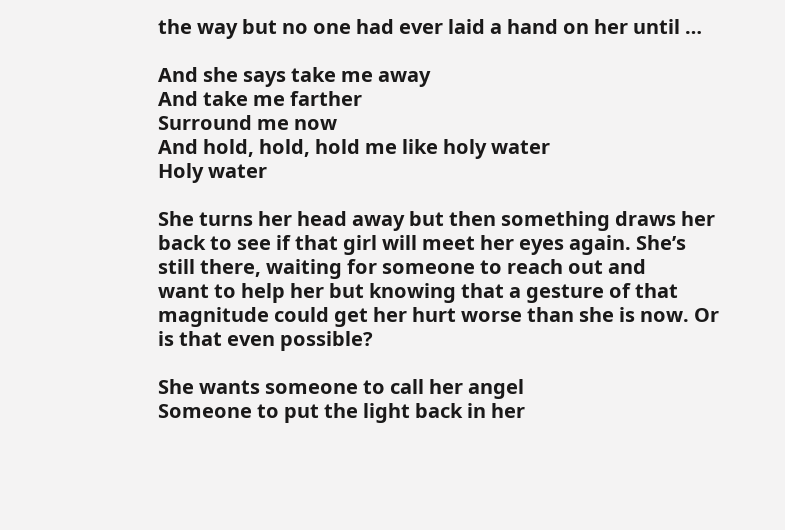the way but no one had ever laid a hand on her until …

And she says take me away
And take me farther
Surround me now
And hold, hold, hold me like holy water
Holy water

She turns her head away but then something draws her back to see if that girl will meet her eyes again. She’s still there, waiting for someone to reach out and
want to help her but knowing that a gesture of that magnitude could get her hurt worse than she is now. Or is that even possible?

She wants someone to call her angel
Someone to put the light back in her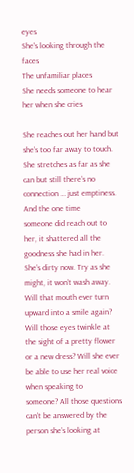eyes
She's looking through the faces
The unfamiliar places
She needs someone to hear her when she cries

She reaches out her hand but she’s too far away to touch. She stretches as far as she can but still there’s no connection … just emptiness. And the one time
someone did reach out to her, it shattered all the goodness she had in her. She’s dirty now. Try as she might, it won’t wash away. Will that mouth ever turn
upward into a smile again? Will those eyes twinkle at the sight of a pretty flower or a new dress? Will she ever be able to use her real voice when speaking to
someone? All those questions can’t be answered by the person she’s looking at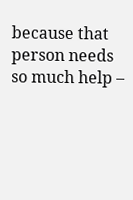because that person needs so much help –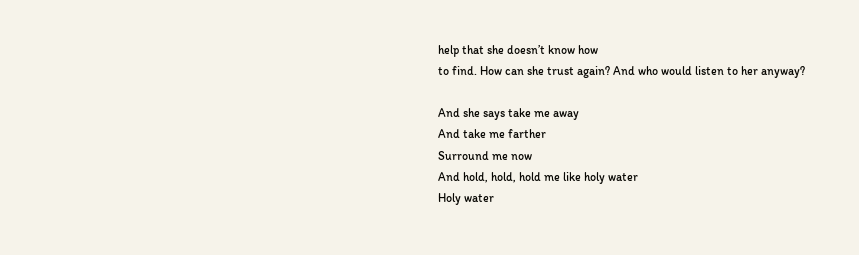help that she doesn’t know how
to find. How can she trust again? And who would listen to her anyway?

And she says take me away
And take me farther
Surround me now
And hold, hold, hold me like holy water
Holy water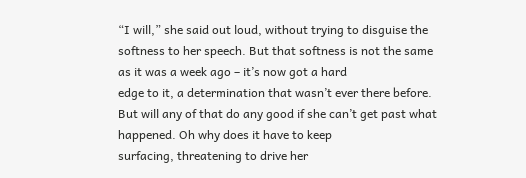“I will,” she said out loud, without trying to disguise the softness to her speech. But that softness is not the same as it was a week ago – it’s now got a hard
edge to it, a determination that wasn’t ever there before. But will any of that do any good if she can’t get past what happened. Oh why does it have to keep
surfacing, threatening to drive her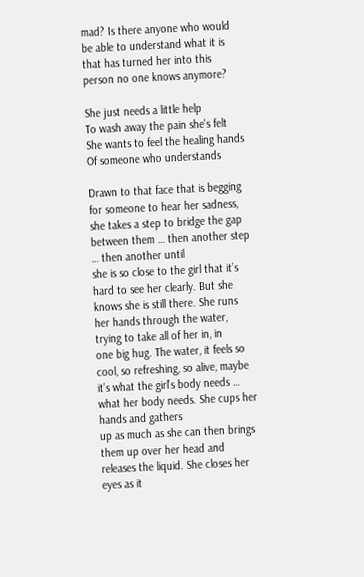mad? Is there anyone who would be able to understand what it is that has turned her into this person no one knows anymore?

She just needs a little help
To wash away the pain she's felt
She wants to feel the healing hands
Of someone who understands

Drawn to that face that is begging for someone to hear her sadness, she takes a step to bridge the gap between them … then another step … then another until
she is so close to the girl that it’s hard to see her clearly. But she knows she is still there. She runs her hands through the water, trying to take all of her in, in
one big hug. The water, it feels so cool, so refreshing, so alive, maybe it’s what the girl’s body needs … what her body needs. She cups her hands and gathers
up as much as she can then brings them up over her head and releases the liquid. She closes her eyes as it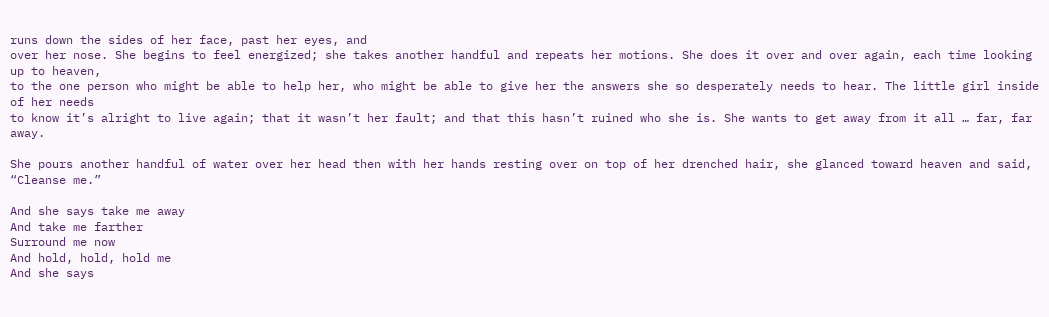runs down the sides of her face, past her eyes, and
over her nose. She begins to feel energized; she takes another handful and repeats her motions. She does it over and over again, each time looking up to heaven,
to the one person who might be able to help her, who might be able to give her the answers she so desperately needs to hear. The little girl inside of her needs
to know it’s alright to live again; that it wasn’t her fault; and that this hasn’t ruined who she is. She wants to get away from it all … far, far away.

She pours another handful of water over her head then with her hands resting over on top of her drenched hair, she glanced toward heaven and said, “Cleanse me.”

And she says take me away
And take me farther
Surround me now
And hold, hold, hold me
And she says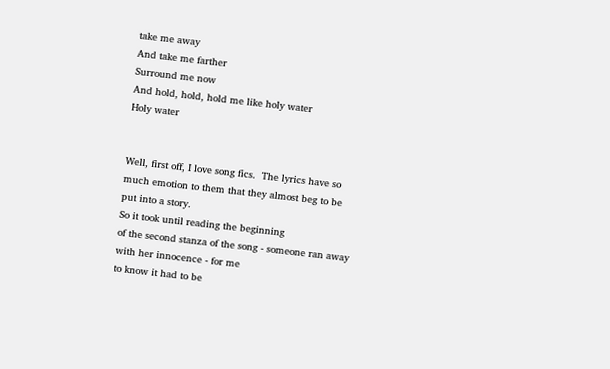take me away
And take me farther
Surround me now
And hold, hold, hold me like holy water
Holy water


Well, first off, I love song fics.  The lyrics have so much emotion to them that they almost beg to be put into a story.
So it took until reading the beginning
of the second stanza of the song - someone ran away with her innocence - for me
to know it had to be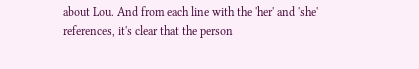about Lou. And from each line with the 'her' and 'she'
references, it's clear that the person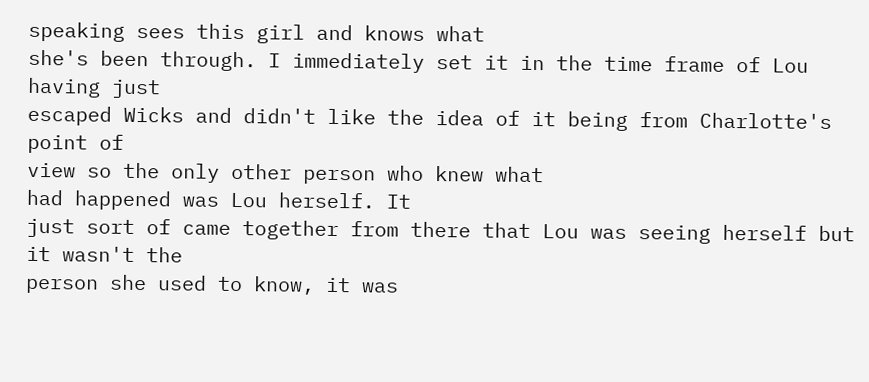speaking sees this girl and knows what
she's been through. I immediately set it in the time frame of Lou having just
escaped Wicks and didn't like the idea of it being from Charlotte's point of
view so the only other person who knew what
had happened was Lou herself. It
just sort of came together from there that Lou was seeing herself but it wasn't the
person she used to know, it was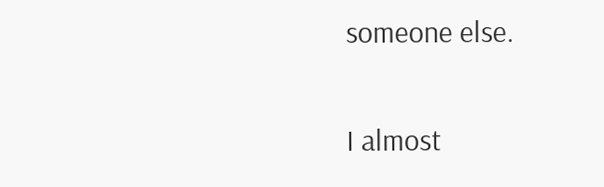someone else.

I almost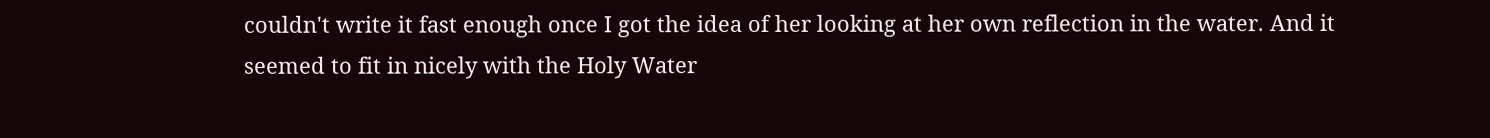couldn't write it fast enough once I got the idea of her looking at her own reflection in the water. And it
seemed to fit in nicely with the Holy Water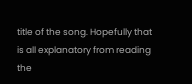title of the song. Hopefully that is all explanatory from reading the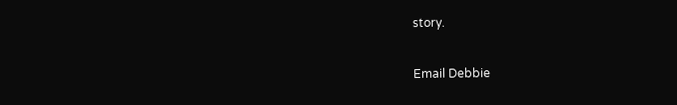story.

Email Debbie